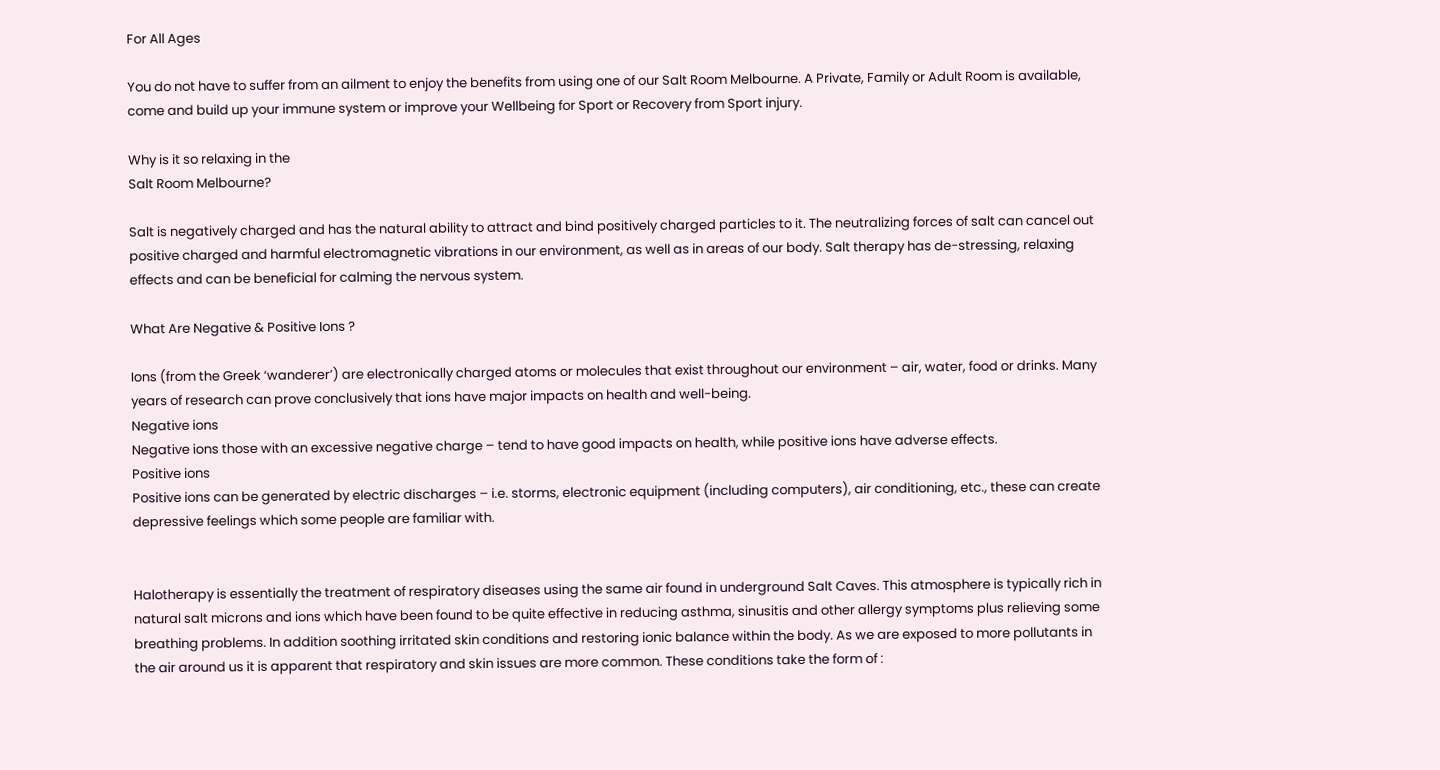For All Ages

You do not have to suffer from an ailment to enjoy the benefits from using one of our Salt Room Melbourne. A Private, Family or Adult Room is available, come and build up your immune system or improve your Wellbeing for Sport or Recovery from Sport injury.

Why is it so relaxing in the
Salt Room Melbourne?

Salt is negatively charged and has the natural ability to attract and bind positively charged particles to it. The neutralizing forces of salt can cancel out positive charged and harmful electromagnetic vibrations in our environment, as well as in areas of our body. Salt therapy has de-stressing, relaxing effects and can be beneficial for calming the nervous system.

What Are Negative & Positive Ions ?

Ions (from the Greek ‘wanderer’) are electronically charged atoms or molecules that exist throughout our environment – air, water, food or drinks. Many years of research can prove conclusively that ions have major impacts on health and well-being.
Negative ions
Negative ions those with an excessive negative charge – tend to have good impacts on health, while positive ions have adverse effects.
Positive ions
Positive ions can be generated by electric discharges – i.e. storms, electronic equipment (including computers), air conditioning, etc., these can create depressive feelings which some people are familiar with.


Halotherapy is essentially the treatment of respiratory diseases using the same air found in underground Salt Caves. This atmosphere is typically rich in natural salt microns and ions which have been found to be quite effective in reducing asthma, sinusitis and other allergy symptoms plus relieving some breathing problems. In addition soothing irritated skin conditions and restoring ionic balance within the body. As we are exposed to more pollutants in the air around us it is apparent that respiratory and skin issues are more common. These conditions take the form of :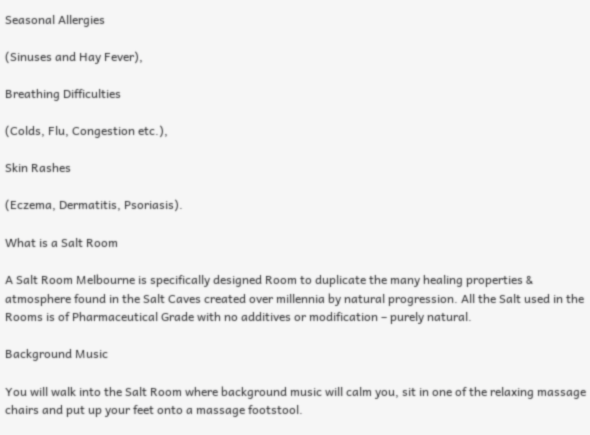Seasonal Allergies

(Sinuses and Hay Fever),

Breathing Difficulties

(Colds, Flu, Congestion etc.),

Skin Rashes

(Eczema, Dermatitis, Psoriasis).

What is a Salt Room

A Salt Room Melbourne is specifically designed Room to duplicate the many healing properties & atmosphere found in the Salt Caves created over millennia by natural progression. All the Salt used in the Rooms is of Pharmaceutical Grade with no additives or modification – purely natural.

Background Music

You will walk into the Salt Room where background music will calm you, sit in one of the relaxing massage chairs and put up your feet onto a massage footstool.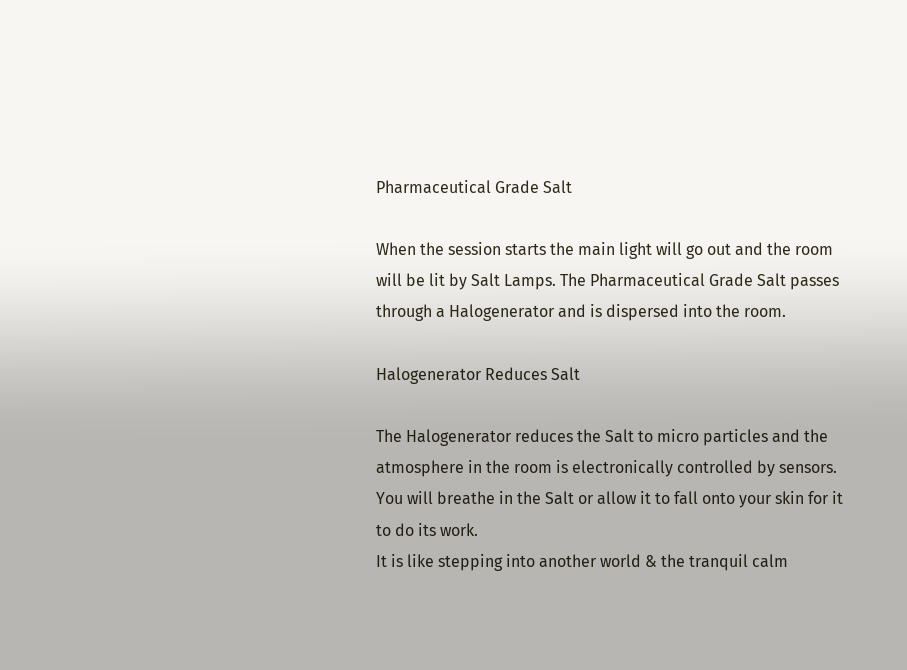Pharmaceutical Grade Salt

When the session starts the main light will go out and the room will be lit by Salt Lamps. The Pharmaceutical Grade Salt passes through a Halogenerator and is dispersed into the room.

Halogenerator Reduces Salt

The Halogenerator reduces the Salt to micro particles and the atmosphere in the room is electronically controlled by sensors. You will breathe in the Salt or allow it to fall onto your skin for it to do its work.
It is like stepping into another world & the tranquil calm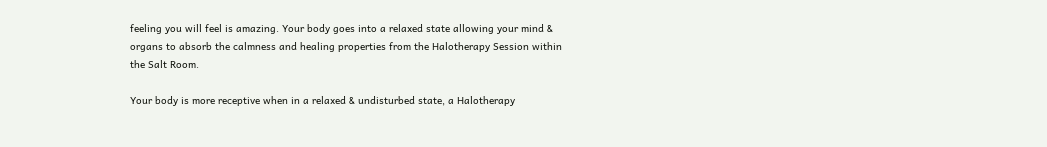feeling you will feel is amazing. Your body goes into a relaxed state allowing your mind & organs to absorb the calmness and healing properties from the Halotherapy Session within the Salt Room.

Your body is more receptive when in a relaxed & undisturbed state, a Halotherapy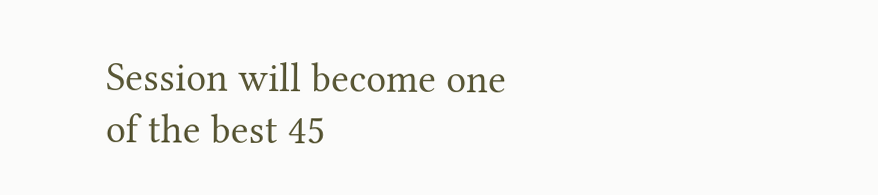Session will become one of the best 45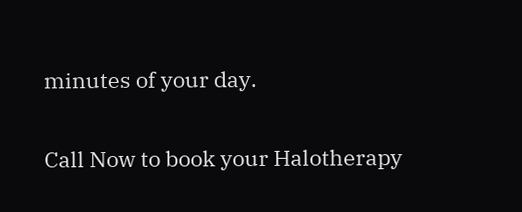minutes of your day.

Call Now to book your Halotherapy